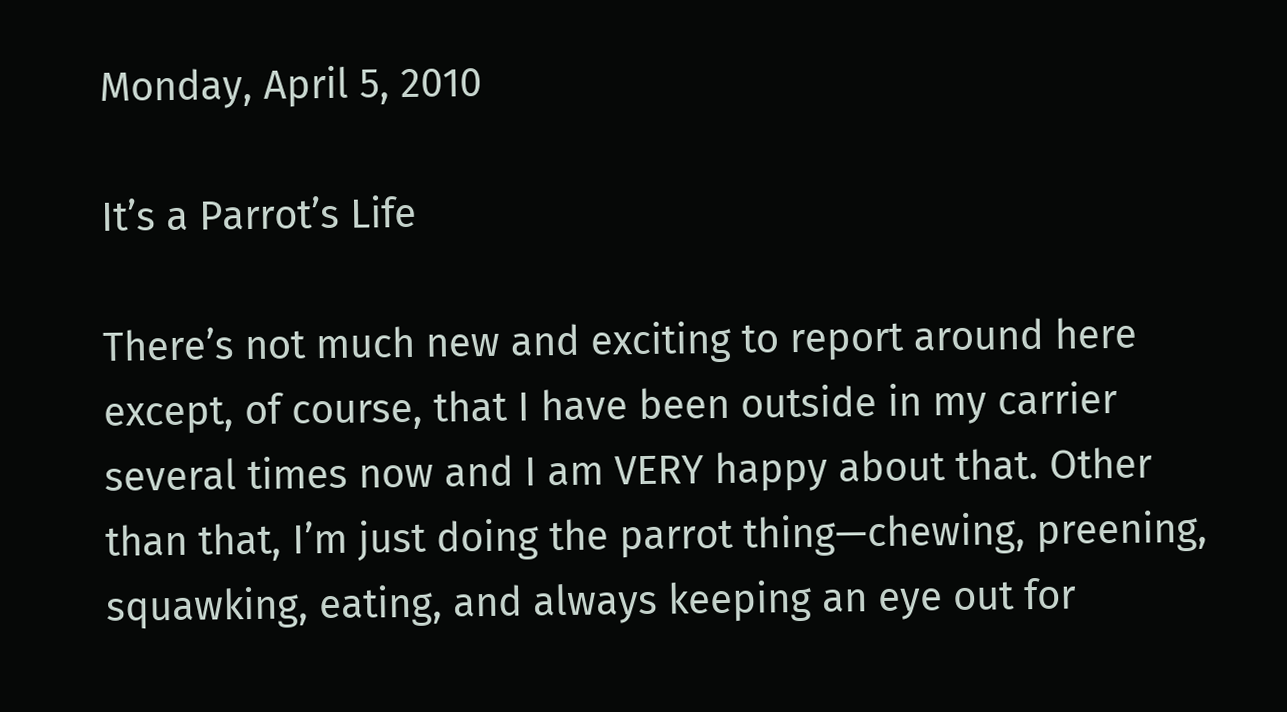Monday, April 5, 2010

It’s a Parrot’s Life

There’s not much new and exciting to report around here except, of course, that I have been outside in my carrier several times now and I am VERY happy about that. Other than that, I’m just doing the parrot thing—chewing, preening, squawking, eating, and always keeping an eye out for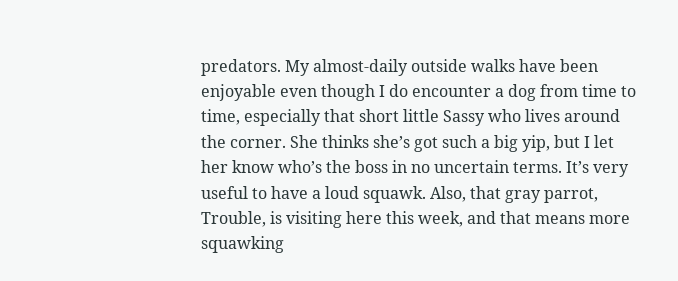predators. My almost-daily outside walks have been enjoyable even though I do encounter a dog from time to time, especially that short little Sassy who lives around the corner. She thinks she’s got such a big yip, but I let her know who’s the boss in no uncertain terms. It’s very useful to have a loud squawk. Also, that gray parrot, Trouble, is visiting here this week, and that means more squawking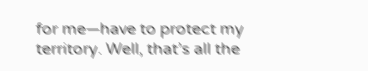for me—have to protect my territory. Well, that’s all the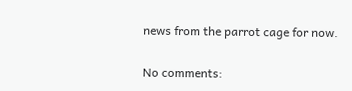news from the parrot cage for now.

No comments: